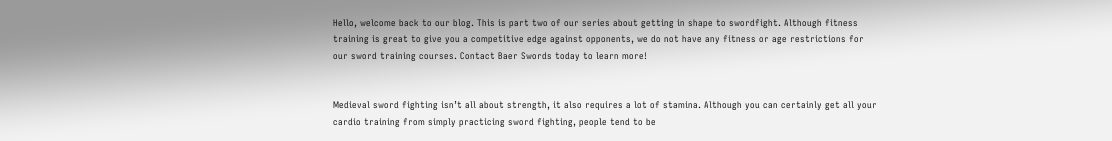Hello, welcome back to our blog. This is part two of our series about getting in shape to swordfight. Although fitness training is great to give you a competitive edge against opponents, we do not have any fitness or age restrictions for our sword training courses. Contact Baer Swords today to learn more!


Medieval sword fighting isn’t all about strength, it also requires a lot of stamina. Although you can certainly get all your cardio training from simply practicing sword fighting, people tend to be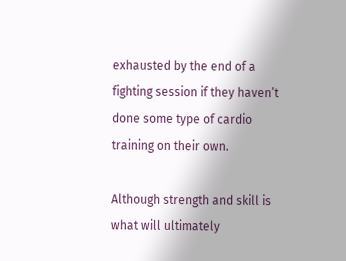exhausted by the end of a fighting session if they haven’t done some type of cardio training on their own.

Although strength and skill is what will ultimately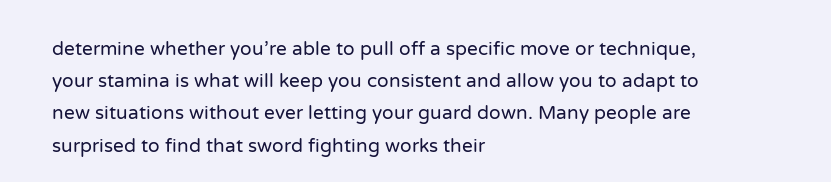determine whether you’re able to pull off a specific move or technique, your stamina is what will keep you consistent and allow you to adapt to new situations without ever letting your guard down. Many people are surprised to find that sword fighting works their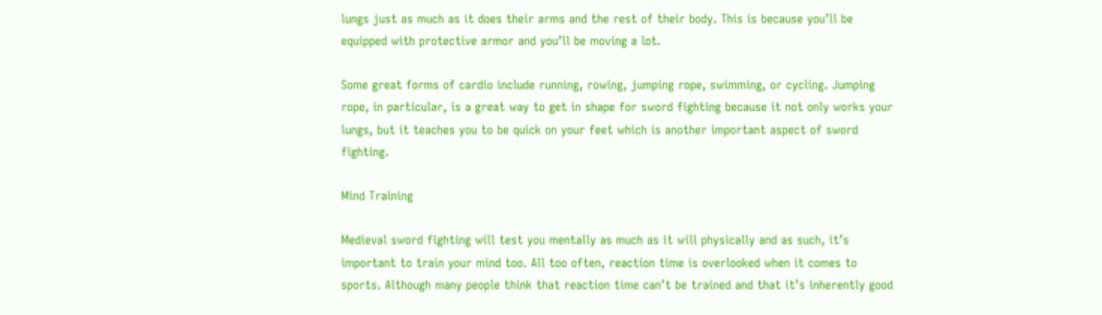lungs just as much as it does their arms and the rest of their body. This is because you’ll be equipped with protective armor and you’ll be moving a lot.

Some great forms of cardio include running, rowing, jumping rope, swimming, or cycling. Jumping rope, in particular, is a great way to get in shape for sword fighting because it not only works your lungs, but it teaches you to be quick on your feet which is another important aspect of sword fighting.

Mind Training

Medieval sword fighting will test you mentally as much as it will physically and as such, it’s important to train your mind too. All too often, reaction time is overlooked when it comes to sports. Although many people think that reaction time can’t be trained and that it’s inherently good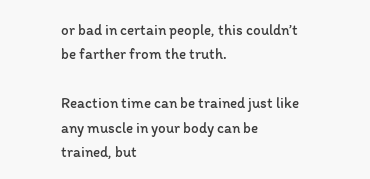or bad in certain people, this couldn’t be farther from the truth.

Reaction time can be trained just like any muscle in your body can be trained, but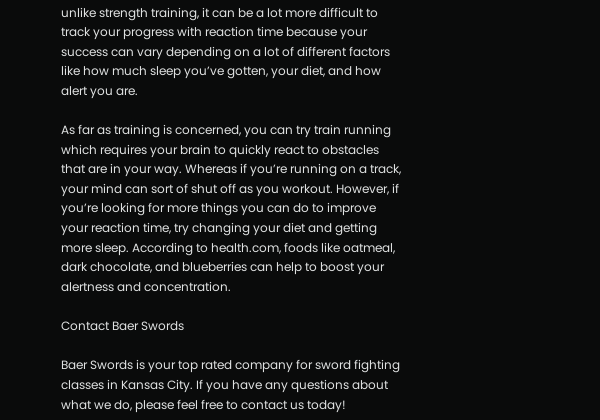unlike strength training, it can be a lot more difficult to track your progress with reaction time because your success can vary depending on a lot of different factors like how much sleep you’ve gotten, your diet, and how alert you are.

As far as training is concerned, you can try train running which requires your brain to quickly react to obstacles that are in your way. Whereas if you’re running on a track, your mind can sort of shut off as you workout. However, if you’re looking for more things you can do to improve your reaction time, try changing your diet and getting more sleep. According to health.com, foods like oatmeal, dark chocolate, and blueberries can help to boost your alertness and concentration.

Contact Baer Swords

Baer Swords is your top rated company for sword fighting classes in Kansas City. If you have any questions about what we do, please feel free to contact us today!